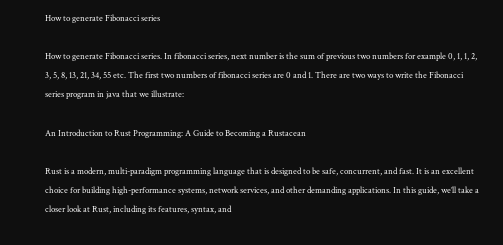How to generate Fibonacci series

How to generate Fibonacci series. In fibonacci series, next number is the sum of previous two numbers for example 0, 1, 1, 2, 3, 5, 8, 13, 21, 34, 55 etc. The first two numbers of fibonacci series are 0 and 1. There are two ways to write the Fibonacci series program in java that we illustrate:

An Introduction to Rust Programming: A Guide to Becoming a Rustacean

Rust is a modern, multi-paradigm programming language that is designed to be safe, concurrent, and fast. It is an excellent choice for building high-performance systems, network services, and other demanding applications. In this guide, we’ll take a closer look at Rust, including its features, syntax, and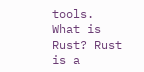tools. What is Rust? Rust is a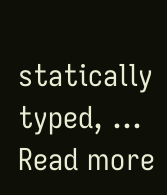statically typed, … Read more